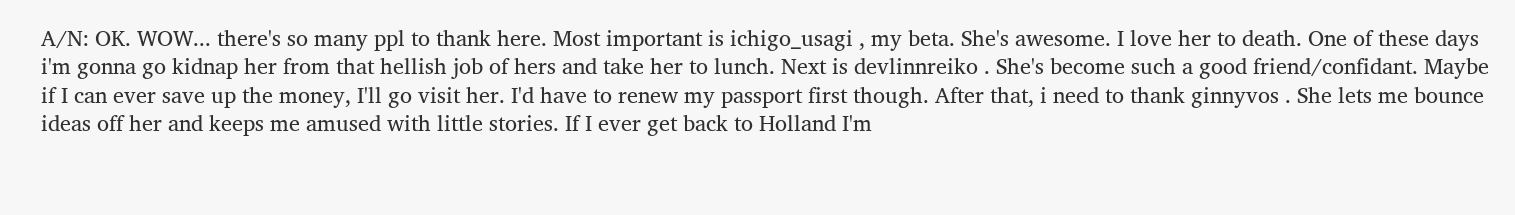A/N: OK. WOW... there's so many ppl to thank here. Most important is ichigo_usagi , my beta. She's awesome. I love her to death. One of these days i'm gonna go kidnap her from that hellish job of hers and take her to lunch. Next is devlinnreiko . She's become such a good friend/confidant. Maybe if I can ever save up the money, I'll go visit her. I'd have to renew my passport first though. After that, i need to thank ginnyvos . She lets me bounce ideas off her and keeps me amused with little stories. If I ever get back to Holland I'm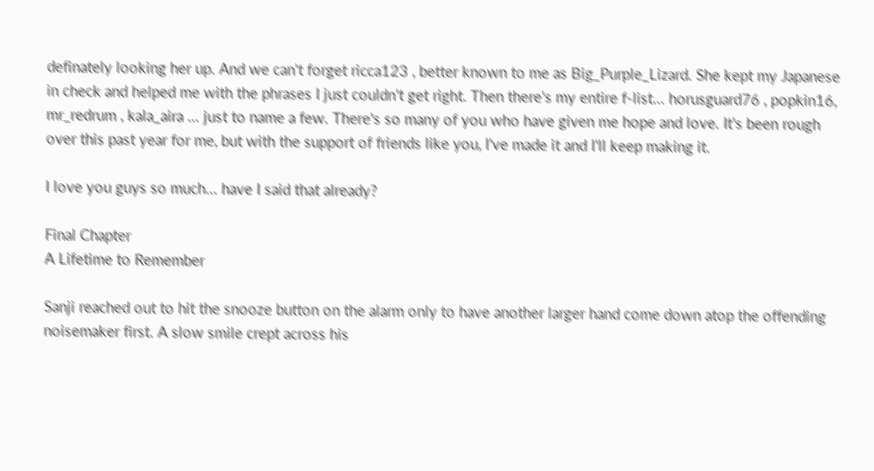definately looking her up. And we can't forget ricca123 , better known to me as Big_Purple_Lizard. She kept my Japanese in check and helped me with the phrases I just couldn't get right. Then there's my entire f-list... horusguard76 , popkin16, mr_redrum , kala_aira ... just to name a few. There's so many of you who have given me hope and love. It's been rough over this past year for me, but with the support of friends like you, I've made it and I'll keep making it.

I love you guys so much... have I said that already?

Final Chapter
A Lifetime to Remember

Sanji reached out to hit the snooze button on the alarm only to have another larger hand come down atop the offending noisemaker first. A slow smile crept across his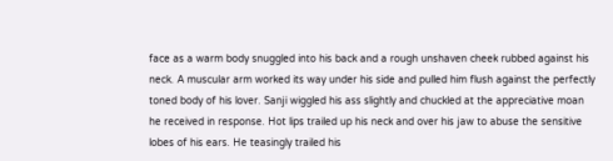face as a warm body snuggled into his back and a rough unshaven cheek rubbed against his neck. A muscular arm worked its way under his side and pulled him flush against the perfectly toned body of his lover. Sanji wiggled his ass slightly and chuckled at the appreciative moan he received in response. Hot lips trailed up his neck and over his jaw to abuse the sensitive lobes of his ears. He teasingly trailed his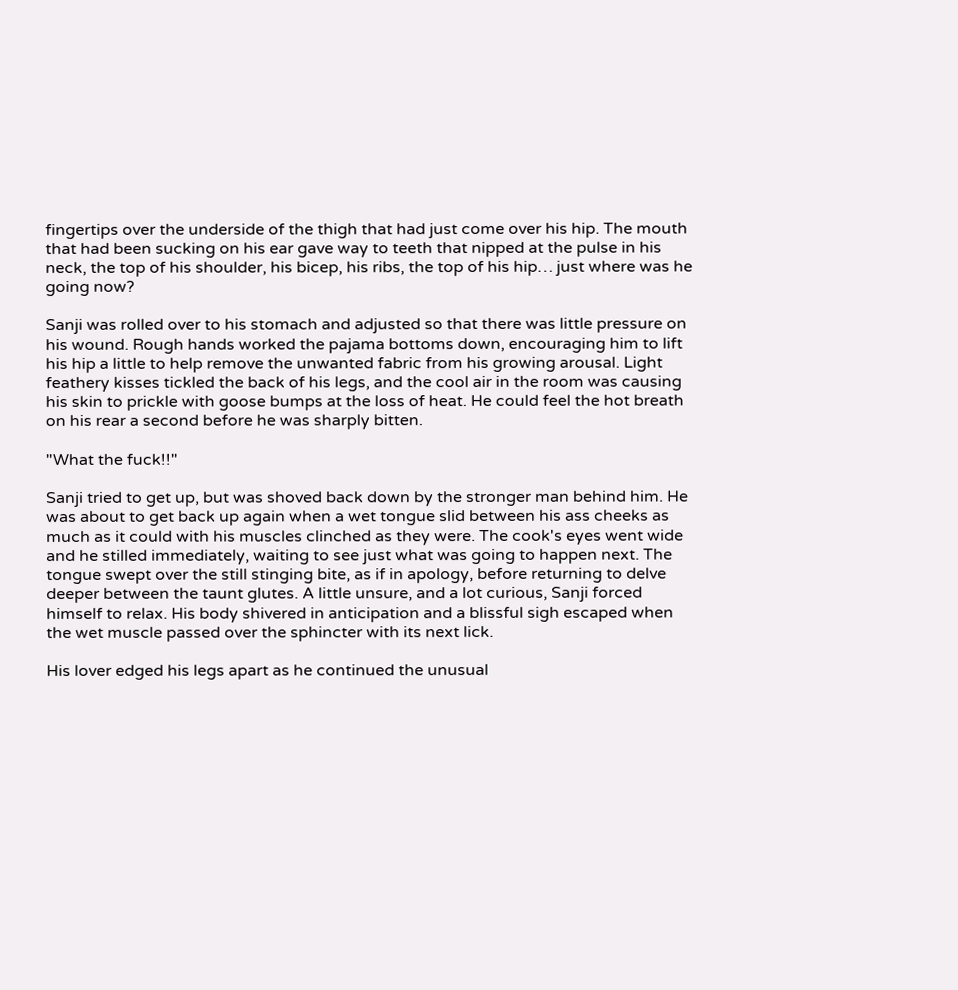fingertips over the underside of the thigh that had just come over his hip. The mouth that had been sucking on his ear gave way to teeth that nipped at the pulse in his neck, the top of his shoulder, his bicep, his ribs, the top of his hip… just where was he going now?

Sanji was rolled over to his stomach and adjusted so that there was little pressure on his wound. Rough hands worked the pajama bottoms down, encouraging him to lift his hip a little to help remove the unwanted fabric from his growing arousal. Light feathery kisses tickled the back of his legs, and the cool air in the room was causing his skin to prickle with goose bumps at the loss of heat. He could feel the hot breath on his rear a second before he was sharply bitten.

"What the fuck!!"

Sanji tried to get up, but was shoved back down by the stronger man behind him. He was about to get back up again when a wet tongue slid between his ass cheeks as much as it could with his muscles clinched as they were. The cook's eyes went wide and he stilled immediately, waiting to see just what was going to happen next. The tongue swept over the still stinging bite, as if in apology, before returning to delve deeper between the taunt glutes. A little unsure, and a lot curious, Sanji forced himself to relax. His body shivered in anticipation and a blissful sigh escaped when the wet muscle passed over the sphincter with its next lick.

His lover edged his legs apart as he continued the unusual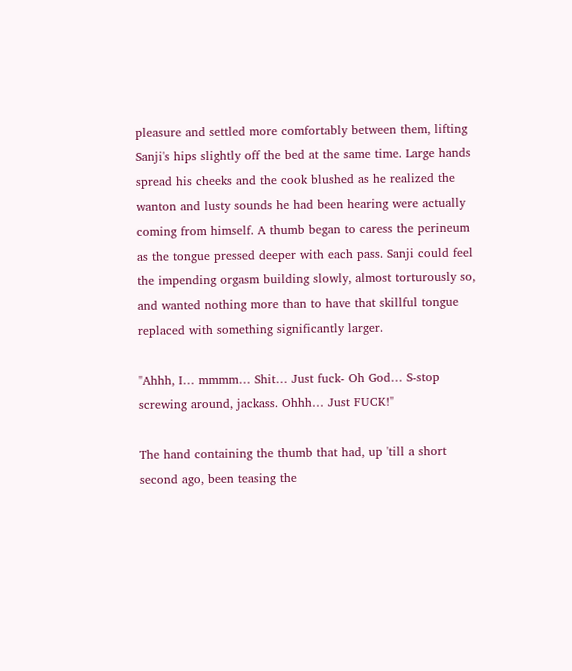pleasure and settled more comfortably between them, lifting Sanji's hips slightly off the bed at the same time. Large hands spread his cheeks and the cook blushed as he realized the wanton and lusty sounds he had been hearing were actually coming from himself. A thumb began to caress the perineum as the tongue pressed deeper with each pass. Sanji could feel the impending orgasm building slowly, almost torturously so, and wanted nothing more than to have that skillful tongue replaced with something significantly larger.

"Ahhh, I… mmmm… Shit… Just fuck- Oh God… S-stop screwing around, jackass. Ohhh… Just FUCK!"

The hand containing the thumb that had, up 'till a short second ago, been teasing the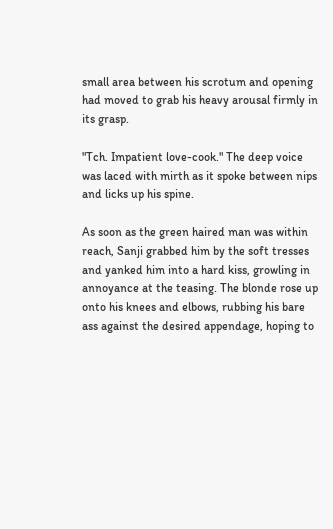small area between his scrotum and opening had moved to grab his heavy arousal firmly in its grasp.

"Tch. Impatient love-cook." The deep voice was laced with mirth as it spoke between nips and licks up his spine.

As soon as the green haired man was within reach, Sanji grabbed him by the soft tresses and yanked him into a hard kiss, growling in annoyance at the teasing. The blonde rose up onto his knees and elbows, rubbing his bare ass against the desired appendage, hoping to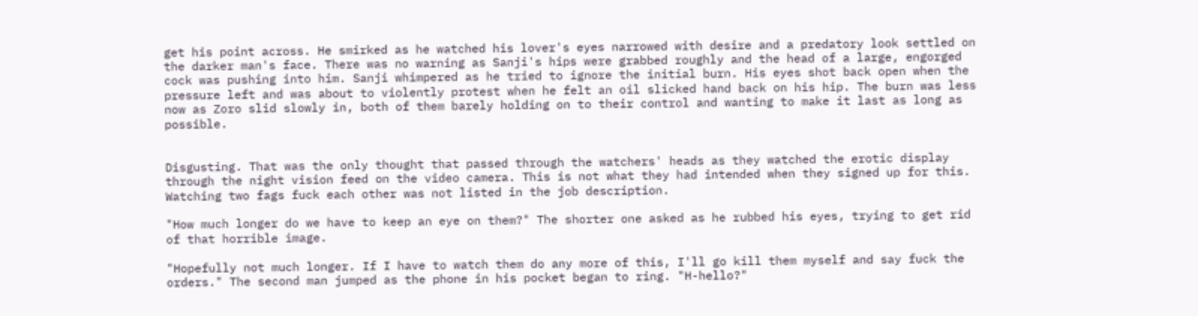get his point across. He smirked as he watched his lover's eyes narrowed with desire and a predatory look settled on the darker man's face. There was no warning as Sanji's hips were grabbed roughly and the head of a large, engorged cock was pushing into him. Sanji whimpered as he tried to ignore the initial burn. His eyes shot back open when the pressure left and was about to violently protest when he felt an oil slicked hand back on his hip. The burn was less now as Zoro slid slowly in, both of them barely holding on to their control and wanting to make it last as long as possible.


Disgusting. That was the only thought that passed through the watchers' heads as they watched the erotic display through the night vision feed on the video camera. This is not what they had intended when they signed up for this. Watching two fags fuck each other was not listed in the job description.

"How much longer do we have to keep an eye on them?" The shorter one asked as he rubbed his eyes, trying to get rid of that horrible image.

"Hopefully not much longer. If I have to watch them do any more of this, I'll go kill them myself and say fuck the orders." The second man jumped as the phone in his pocket began to ring. "H-hello?"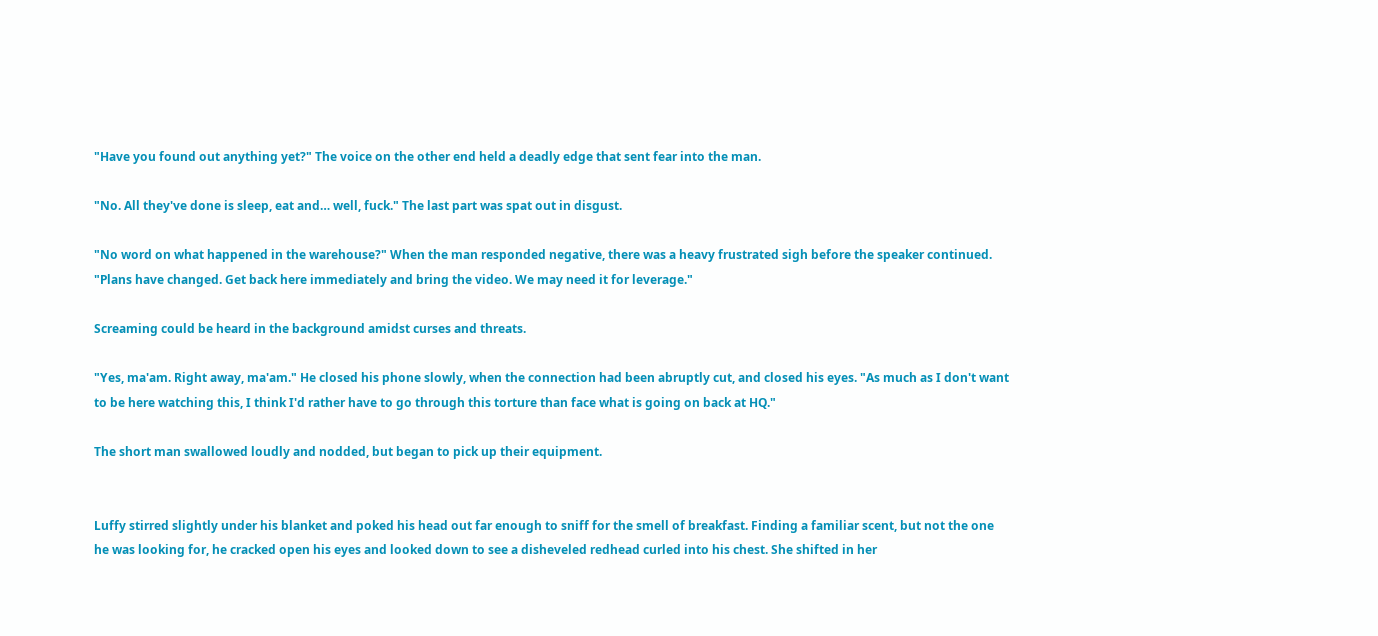"Have you found out anything yet?" The voice on the other end held a deadly edge that sent fear into the man.

"No. All they've done is sleep, eat and… well, fuck." The last part was spat out in disgust.

"No word on what happened in the warehouse?" When the man responded negative, there was a heavy frustrated sigh before the speaker continued. "Plans have changed. Get back here immediately and bring the video. We may need it for leverage."

Screaming could be heard in the background amidst curses and threats.

"Yes, ma'am. Right away, ma'am." He closed his phone slowly, when the connection had been abruptly cut, and closed his eyes. "As much as I don't want to be here watching this, I think I'd rather have to go through this torture than face what is going on back at HQ."

The short man swallowed loudly and nodded, but began to pick up their equipment.


Luffy stirred slightly under his blanket and poked his head out far enough to sniff for the smell of breakfast. Finding a familiar scent, but not the one he was looking for, he cracked open his eyes and looked down to see a disheveled redhead curled into his chest. She shifted in her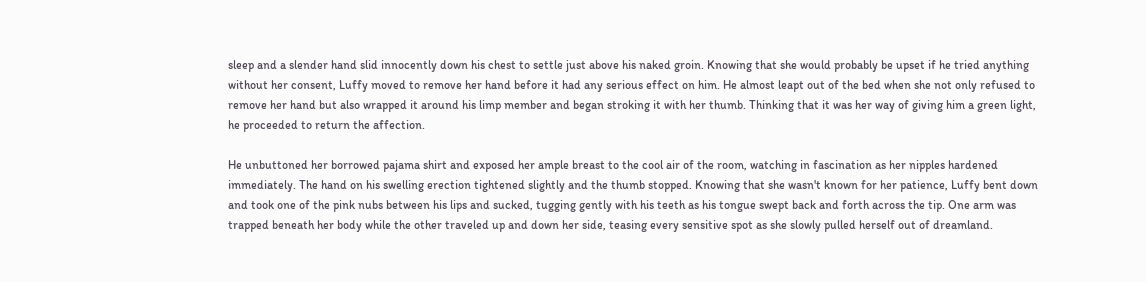sleep and a slender hand slid innocently down his chest to settle just above his naked groin. Knowing that she would probably be upset if he tried anything without her consent, Luffy moved to remove her hand before it had any serious effect on him. He almost leapt out of the bed when she not only refused to remove her hand but also wrapped it around his limp member and began stroking it with her thumb. Thinking that it was her way of giving him a green light, he proceeded to return the affection.

He unbuttoned her borrowed pajama shirt and exposed her ample breast to the cool air of the room, watching in fascination as her nipples hardened immediately. The hand on his swelling erection tightened slightly and the thumb stopped. Knowing that she wasn't known for her patience, Luffy bent down and took one of the pink nubs between his lips and sucked, tugging gently with his teeth as his tongue swept back and forth across the tip. One arm was trapped beneath her body while the other traveled up and down her side, teasing every sensitive spot as she slowly pulled herself out of dreamland.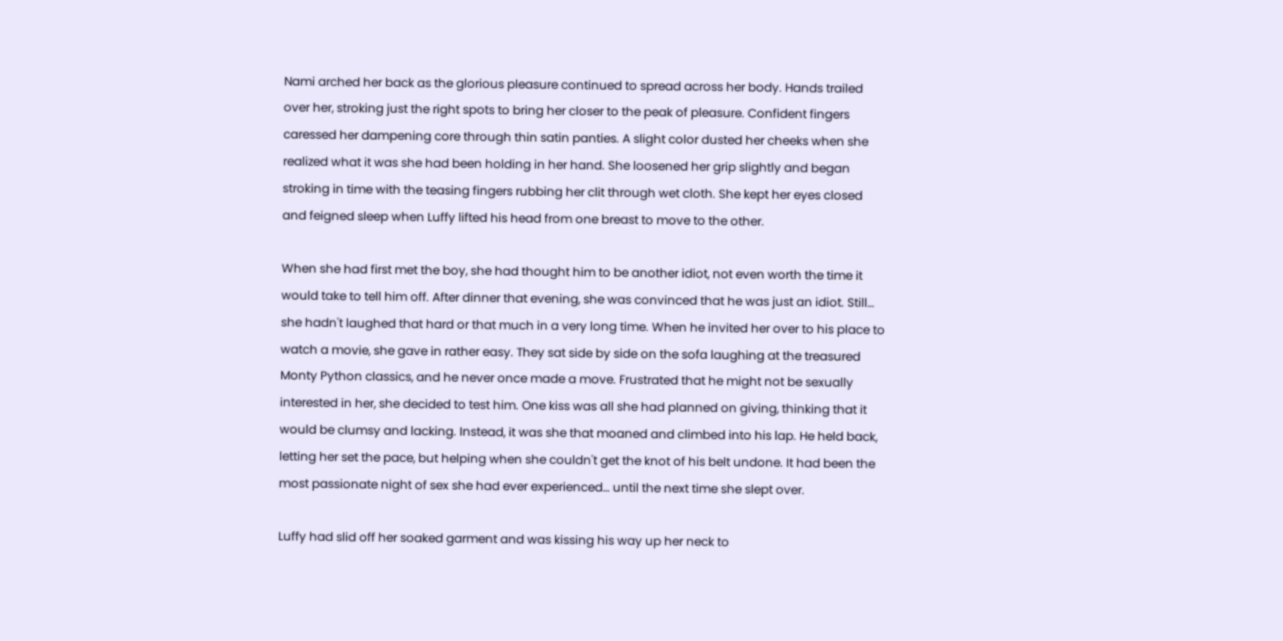Nami arched her back as the glorious pleasure continued to spread across her body. Hands trailed over her, stroking just the right spots to bring her closer to the peak of pleasure. Confident fingers caressed her dampening core through thin satin panties. A slight color dusted her cheeks when she realized what it was she had been holding in her hand. She loosened her grip slightly and began stroking in time with the teasing fingers rubbing her clit through wet cloth. She kept her eyes closed and feigned sleep when Luffy lifted his head from one breast to move to the other.

When she had first met the boy, she had thought him to be another idiot, not even worth the time it would take to tell him off. After dinner that evening, she was convinced that he was just an idiot. Still… she hadn't laughed that hard or that much in a very long time. When he invited her over to his place to watch a movie, she gave in rather easy. They sat side by side on the sofa laughing at the treasured Monty Python classics, and he never once made a move. Frustrated that he might not be sexually interested in her, she decided to test him. One kiss was all she had planned on giving, thinking that it would be clumsy and lacking. Instead, it was she that moaned and climbed into his lap. He held back, letting her set the pace, but helping when she couldn't get the knot of his belt undone. It had been the most passionate night of sex she had ever experienced… until the next time she slept over.

Luffy had slid off her soaked garment and was kissing his way up her neck to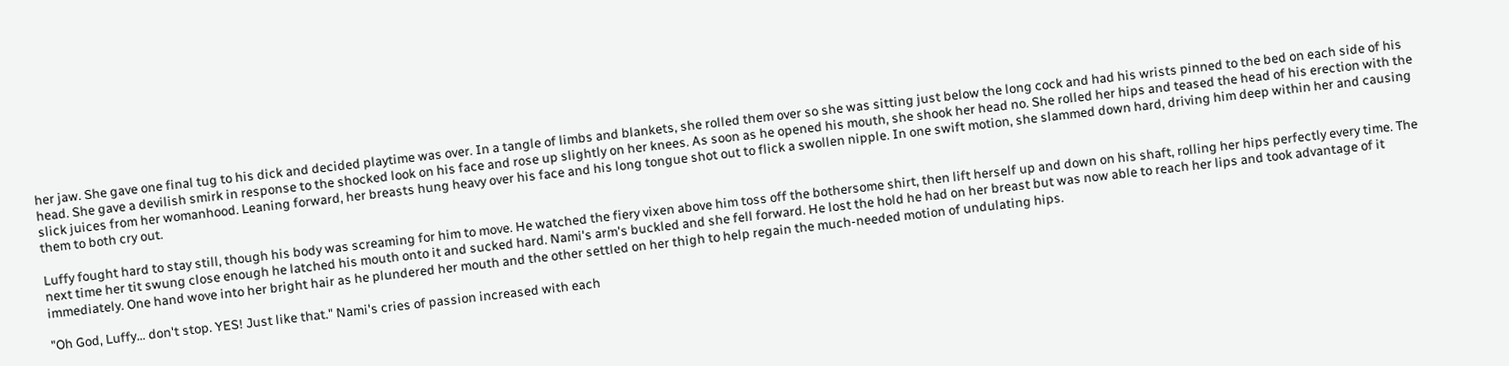her jaw. She gave one final tug to his dick and decided playtime was over. In a tangle of limbs and blankets, she rolled them over so she was sitting just below the long cock and had his wrists pinned to the bed on each side of his head. She gave a devilish smirk in response to the shocked look on his face and rose up slightly on her knees. As soon as he opened his mouth, she shook her head no. She rolled her hips and teased the head of his erection with the slick juices from her womanhood. Leaning forward, her breasts hung heavy over his face and his long tongue shot out to flick a swollen nipple. In one swift motion, she slammed down hard, driving him deep within her and causing them to both cry out.

Luffy fought hard to stay still, though his body was screaming for him to move. He watched the fiery vixen above him toss off the bothersome shirt, then lift herself up and down on his shaft, rolling her hips perfectly every time. The next time her tit swung close enough he latched his mouth onto it and sucked hard. Nami's arm's buckled and she fell forward. He lost the hold he had on her breast but was now able to reach her lips and took advantage of it immediately. One hand wove into her bright hair as he plundered her mouth and the other settled on her thigh to help regain the much-needed motion of undulating hips.

"Oh God, Luffy… don't stop. YES! Just like that." Nami's cries of passion increased with each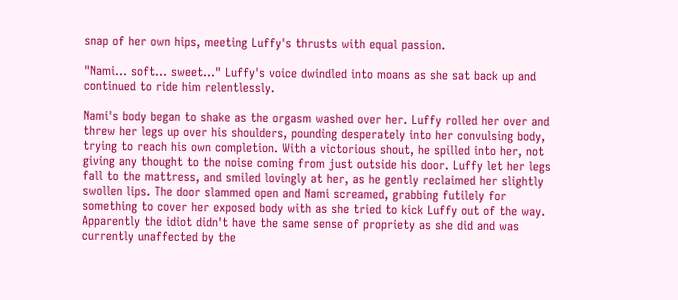snap of her own hips, meeting Luffy's thrusts with equal passion.

"Nami… soft… sweet…" Luffy's voice dwindled into moans as she sat back up and continued to ride him relentlessly.

Nami's body began to shake as the orgasm washed over her. Luffy rolled her over and threw her legs up over his shoulders, pounding desperately into her convulsing body, trying to reach his own completion. With a victorious shout, he spilled into her, not giving any thought to the noise coming from just outside his door. Luffy let her legs fall to the mattress, and smiled lovingly at her, as he gently reclaimed her slightly swollen lips. The door slammed open and Nami screamed, grabbing futilely for something to cover her exposed body with as she tried to kick Luffy out of the way. Apparently the idiot didn't have the same sense of propriety as she did and was currently unaffected by the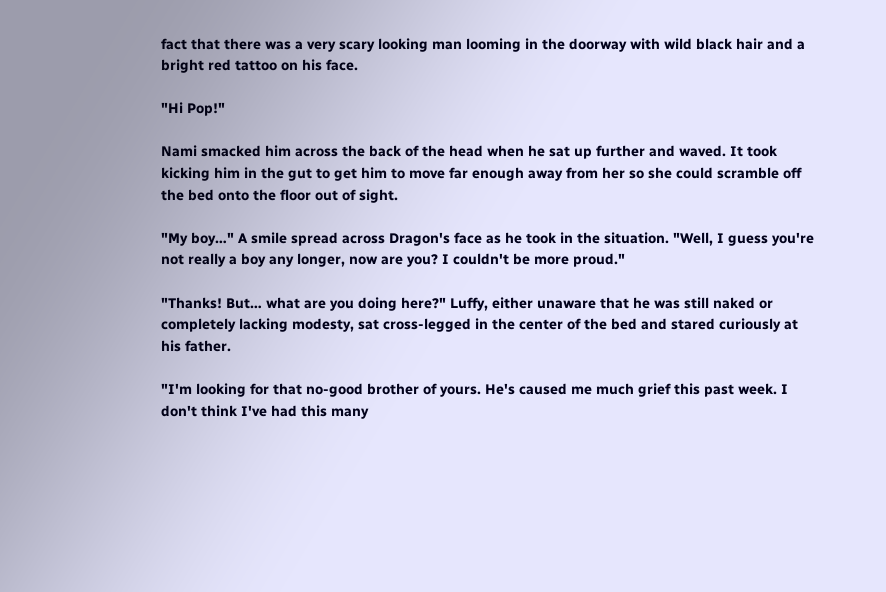fact that there was a very scary looking man looming in the doorway with wild black hair and a bright red tattoo on his face.

"Hi Pop!"

Nami smacked him across the back of the head when he sat up further and waved. It took kicking him in the gut to get him to move far enough away from her so she could scramble off the bed onto the floor out of sight.

"My boy…" A smile spread across Dragon's face as he took in the situation. "Well, I guess you're not really a boy any longer, now are you? I couldn't be more proud."

"Thanks! But… what are you doing here?" Luffy, either unaware that he was still naked or completely lacking modesty, sat cross-legged in the center of the bed and stared curiously at his father.

"I'm looking for that no-good brother of yours. He's caused me much grief this past week. I don't think I've had this many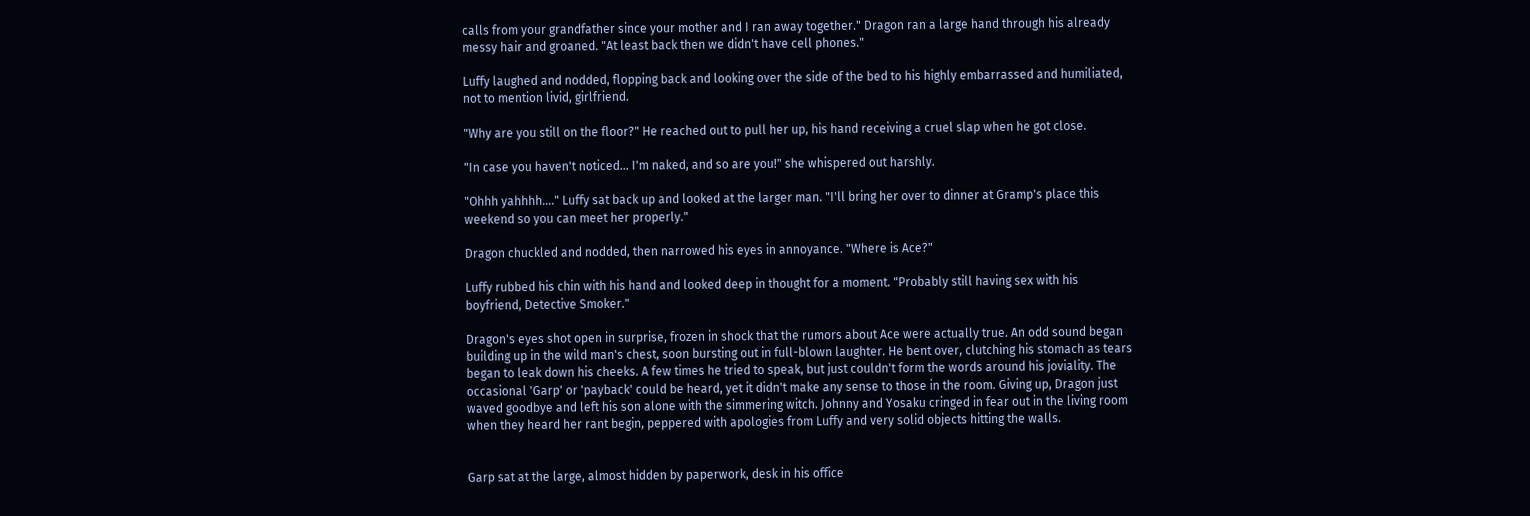calls from your grandfather since your mother and I ran away together." Dragon ran a large hand through his already messy hair and groaned. "At least back then we didn't have cell phones."

Luffy laughed and nodded, flopping back and looking over the side of the bed to his highly embarrassed and humiliated, not to mention livid, girlfriend.

"Why are you still on the floor?" He reached out to pull her up, his hand receiving a cruel slap when he got close.

"In case you haven't noticed… I'm naked, and so are you!" she whispered out harshly.

"Ohhh yahhhh…." Luffy sat back up and looked at the larger man. "I'll bring her over to dinner at Gramp's place this weekend so you can meet her properly."

Dragon chuckled and nodded, then narrowed his eyes in annoyance. "Where is Ace?"

Luffy rubbed his chin with his hand and looked deep in thought for a moment. "Probably still having sex with his boyfriend, Detective Smoker."

Dragon's eyes shot open in surprise, frozen in shock that the rumors about Ace were actually true. An odd sound began building up in the wild man's chest, soon bursting out in full-blown laughter. He bent over, clutching his stomach as tears began to leak down his cheeks. A few times he tried to speak, but just couldn't form the words around his joviality. The occasional 'Garp' or 'payback' could be heard, yet it didn't make any sense to those in the room. Giving up, Dragon just waved goodbye and left his son alone with the simmering witch. Johnny and Yosaku cringed in fear out in the living room when they heard her rant begin, peppered with apologies from Luffy and very solid objects hitting the walls.


Garp sat at the large, almost hidden by paperwork, desk in his office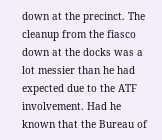down at the precinct. The cleanup from the fiasco down at the docks was a lot messier than he had expected due to the ATF involvement. Had he known that the Bureau of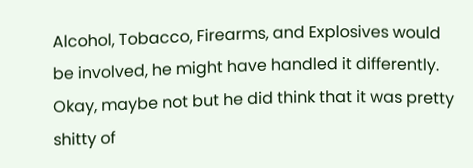Alcohol, Tobacco, Firearms, and Explosives would be involved, he might have handled it differently. Okay, maybe not but he did think that it was pretty shitty of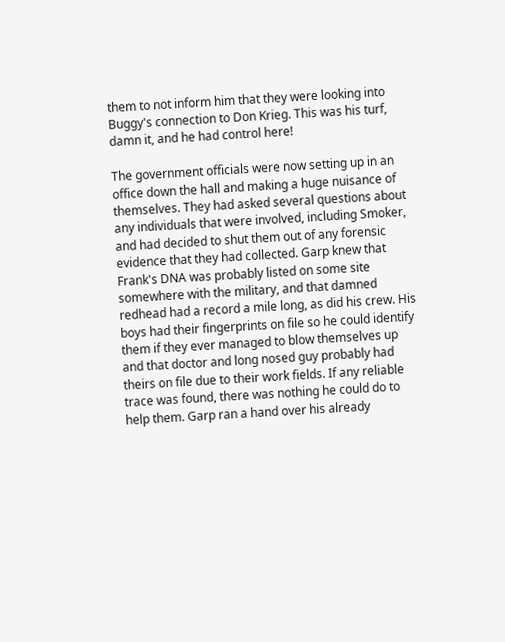them to not inform him that they were looking into Buggy's connection to Don Krieg. This was his turf, damn it, and he had control here!

The government officials were now setting up in an office down the hall and making a huge nuisance of themselves. They had asked several questions about any individuals that were involved, including Smoker, and had decided to shut them out of any forensic evidence that they had collected. Garp knew that Frank's DNA was probably listed on some site somewhere with the military, and that damned redhead had a record a mile long, as did his crew. His boys had their fingerprints on file so he could identify them if they ever managed to blow themselves up and that doctor and long nosed guy probably had theirs on file due to their work fields. If any reliable trace was found, there was nothing he could do to help them. Garp ran a hand over his already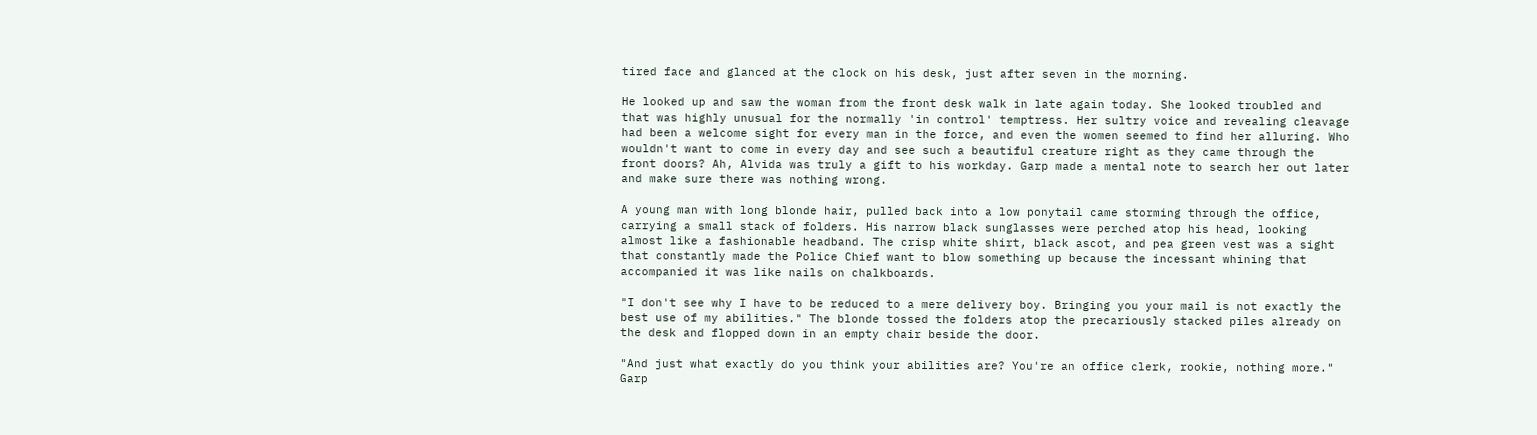tired face and glanced at the clock on his desk, just after seven in the morning.

He looked up and saw the woman from the front desk walk in late again today. She looked troubled and that was highly unusual for the normally 'in control' temptress. Her sultry voice and revealing cleavage had been a welcome sight for every man in the force, and even the women seemed to find her alluring. Who wouldn't want to come in every day and see such a beautiful creature right as they came through the front doors? Ah, Alvida was truly a gift to his workday. Garp made a mental note to search her out later and make sure there was nothing wrong.

A young man with long blonde hair, pulled back into a low ponytail came storming through the office, carrying a small stack of folders. His narrow black sunglasses were perched atop his head, looking almost like a fashionable headband. The crisp white shirt, black ascot, and pea green vest was a sight that constantly made the Police Chief want to blow something up because the incessant whining that accompanied it was like nails on chalkboards.

"I don't see why I have to be reduced to a mere delivery boy. Bringing you your mail is not exactly the best use of my abilities." The blonde tossed the folders atop the precariously stacked piles already on the desk and flopped down in an empty chair beside the door.

"And just what exactly do you think your abilities are? You're an office clerk, rookie, nothing more." Garp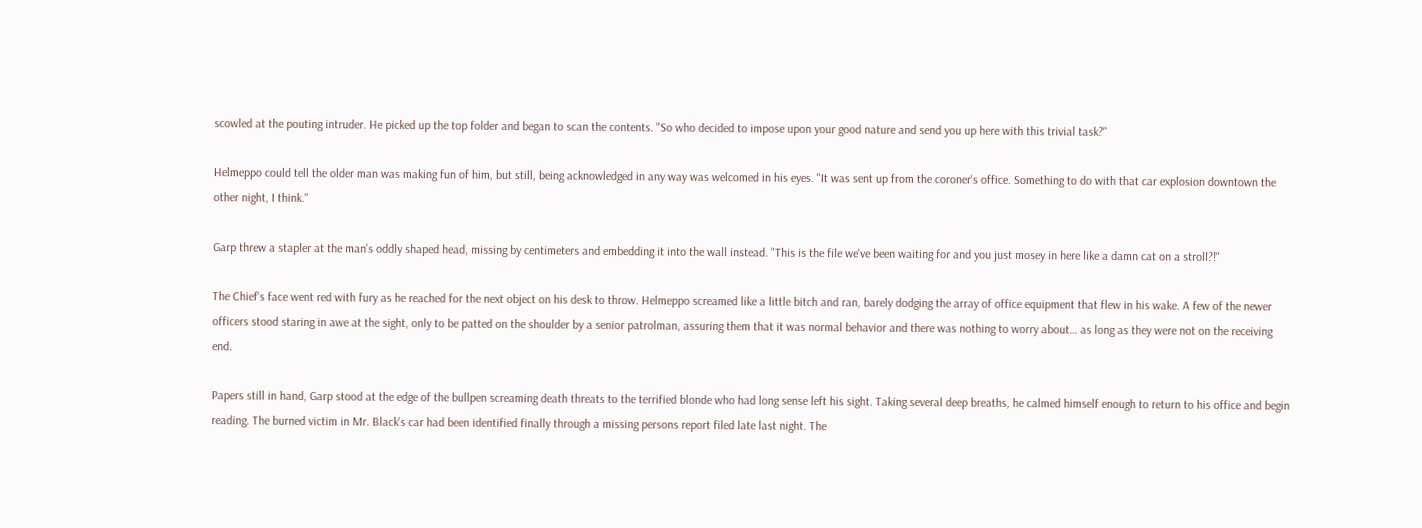scowled at the pouting intruder. He picked up the top folder and began to scan the contents. "So who decided to impose upon your good nature and send you up here with this trivial task?"

Helmeppo could tell the older man was making fun of him, but still, being acknowledged in any way was welcomed in his eyes. "It was sent up from the coroner's office. Something to do with that car explosion downtown the other night, I think."

Garp threw a stapler at the man's oddly shaped head, missing by centimeters and embedding it into the wall instead. "This is the file we've been waiting for and you just mosey in here like a damn cat on a stroll?!"

The Chief's face went red with fury as he reached for the next object on his desk to throw. Helmeppo screamed like a little bitch and ran, barely dodging the array of office equipment that flew in his wake. A few of the newer officers stood staring in awe at the sight, only to be patted on the shoulder by a senior patrolman, assuring them that it was normal behavior and there was nothing to worry about… as long as they were not on the receiving end.

Papers still in hand, Garp stood at the edge of the bullpen screaming death threats to the terrified blonde who had long sense left his sight. Taking several deep breaths, he calmed himself enough to return to his office and begin reading. The burned victim in Mr. Black's car had been identified finally through a missing persons report filed late last night. The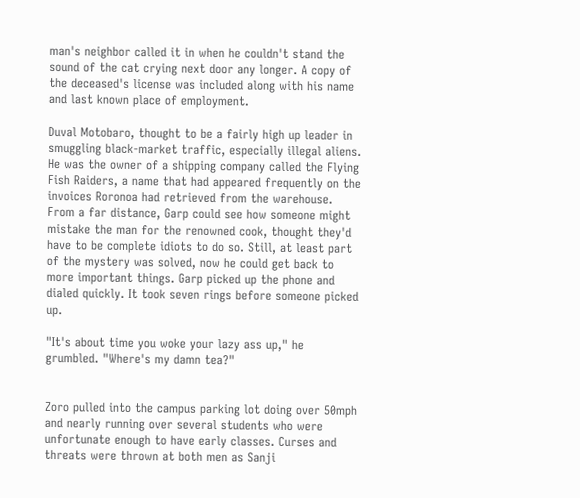man's neighbor called it in when he couldn't stand the sound of the cat crying next door any longer. A copy of the deceased's license was included along with his name and last known place of employment.

Duval Motobaro, thought to be a fairly high up leader in smuggling black-market traffic, especially illegal aliens. He was the owner of a shipping company called the Flying Fish Raiders, a name that had appeared frequently on the invoices Roronoa had retrieved from the warehouse. From a far distance, Garp could see how someone might mistake the man for the renowned cook, thought they'd have to be complete idiots to do so. Still, at least part of the mystery was solved, now he could get back to more important things. Garp picked up the phone and dialed quickly. It took seven rings before someone picked up.

"It's about time you woke your lazy ass up," he grumbled. "Where's my damn tea?"


Zoro pulled into the campus parking lot doing over 50mph and nearly running over several students who were unfortunate enough to have early classes. Curses and threats were thrown at both men as Sanji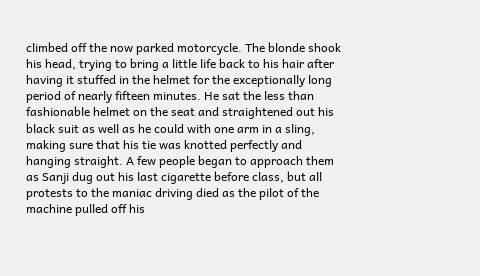climbed off the now parked motorcycle. The blonde shook his head, trying to bring a little life back to his hair after having it stuffed in the helmet for the exceptionally long period of nearly fifteen minutes. He sat the less than fashionable helmet on the seat and straightened out his black suit as well as he could with one arm in a sling, making sure that his tie was knotted perfectly and hanging straight. A few people began to approach them as Sanji dug out his last cigarette before class, but all protests to the maniac driving died as the pilot of the machine pulled off his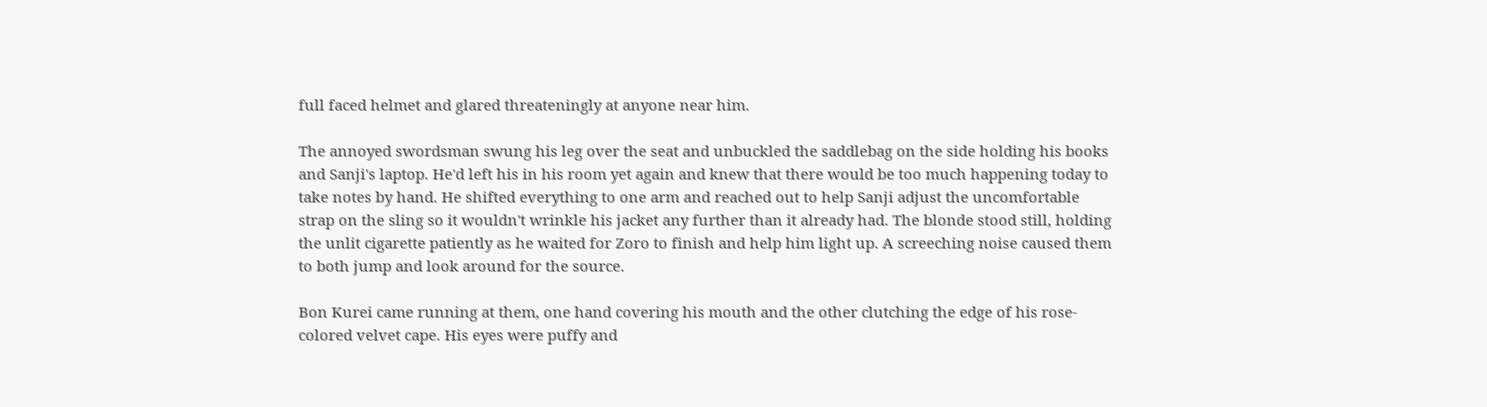full faced helmet and glared threateningly at anyone near him.

The annoyed swordsman swung his leg over the seat and unbuckled the saddlebag on the side holding his books and Sanji's laptop. He'd left his in his room yet again and knew that there would be too much happening today to take notes by hand. He shifted everything to one arm and reached out to help Sanji adjust the uncomfortable strap on the sling so it wouldn't wrinkle his jacket any further than it already had. The blonde stood still, holding the unlit cigarette patiently as he waited for Zoro to finish and help him light up. A screeching noise caused them to both jump and look around for the source.

Bon Kurei came running at them, one hand covering his mouth and the other clutching the edge of his rose-colored velvet cape. His eyes were puffy and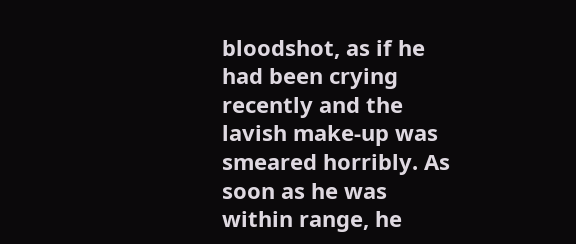bloodshot, as if he had been crying recently and the lavish make-up was smeared horribly. As soon as he was within range, he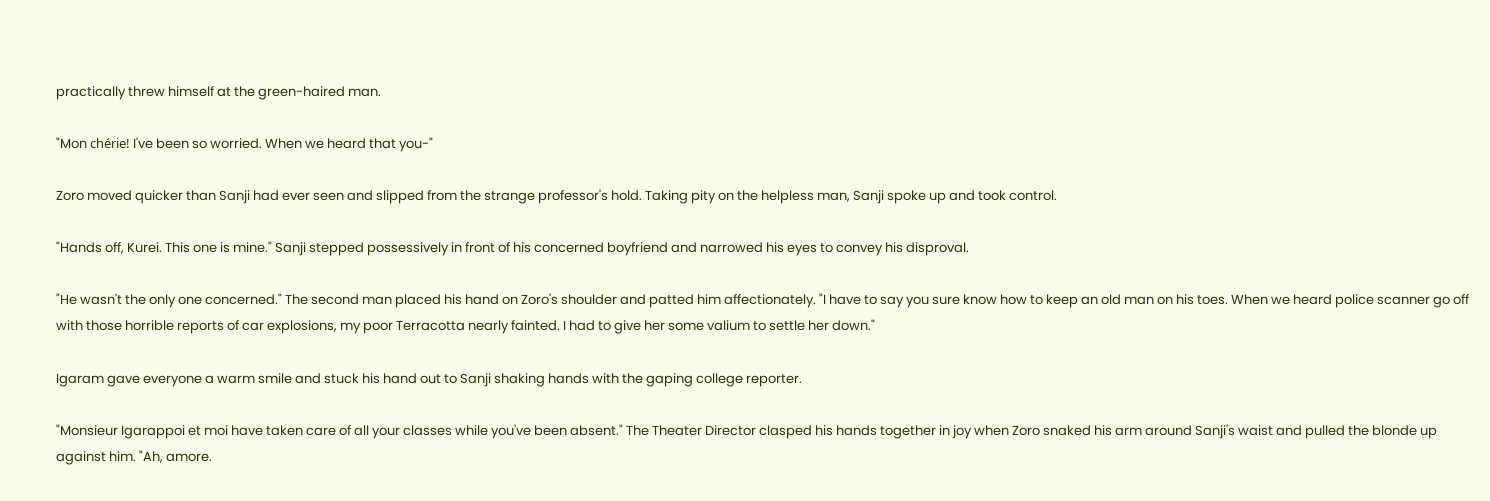practically threw himself at the green-haired man.

"Mon chérie! I've been so worried. When we heard that you-"

Zoro moved quicker than Sanji had ever seen and slipped from the strange professor's hold. Taking pity on the helpless man, Sanji spoke up and took control.

"Hands off, Kurei. This one is mine." Sanji stepped possessively in front of his concerned boyfriend and narrowed his eyes to convey his disproval.

"He wasn't the only one concerned." The second man placed his hand on Zoro's shoulder and patted him affectionately. "I have to say you sure know how to keep an old man on his toes. When we heard police scanner go off with those horrible reports of car explosions, my poor Terracotta nearly fainted. I had to give her some valium to settle her down."

Igaram gave everyone a warm smile and stuck his hand out to Sanji shaking hands with the gaping college reporter.

"Monsieur Igarappoi et moi have taken care of all your classes while you've been absent." The Theater Director clasped his hands together in joy when Zoro snaked his arm around Sanji's waist and pulled the blonde up against him. "Ah, amore.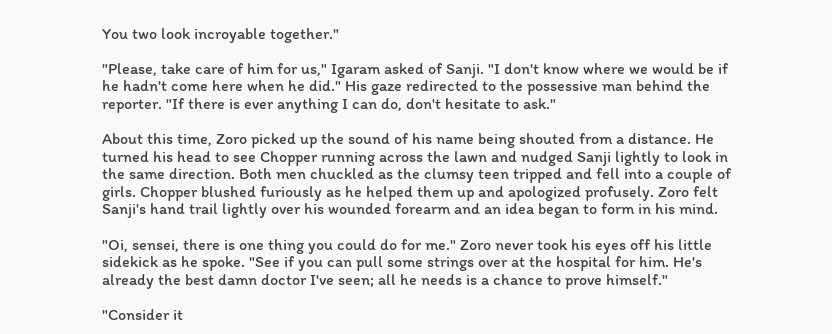You two look incroyable together."

"Please, take care of him for us," Igaram asked of Sanji. "I don't know where we would be if he hadn't come here when he did." His gaze redirected to the possessive man behind the reporter. "If there is ever anything I can do, don't hesitate to ask."

About this time, Zoro picked up the sound of his name being shouted from a distance. He turned his head to see Chopper running across the lawn and nudged Sanji lightly to look in the same direction. Both men chuckled as the clumsy teen tripped and fell into a couple of girls. Chopper blushed furiously as he helped them up and apologized profusely. Zoro felt Sanji's hand trail lightly over his wounded forearm and an idea began to form in his mind.

"Oi, sensei, there is one thing you could do for me." Zoro never took his eyes off his little sidekick as he spoke. "See if you can pull some strings over at the hospital for him. He's already the best damn doctor I've seen; all he needs is a chance to prove himself."

"Consider it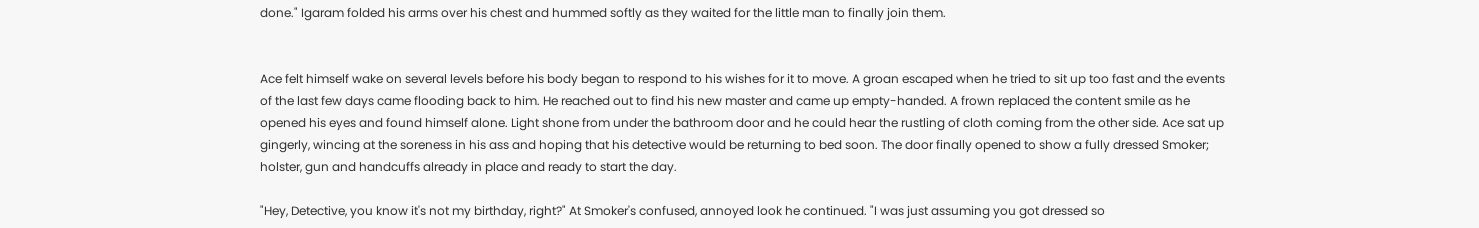done." Igaram folded his arms over his chest and hummed softly as they waited for the little man to finally join them.


Ace felt himself wake on several levels before his body began to respond to his wishes for it to move. A groan escaped when he tried to sit up too fast and the events of the last few days came flooding back to him. He reached out to find his new master and came up empty-handed. A frown replaced the content smile as he opened his eyes and found himself alone. Light shone from under the bathroom door and he could hear the rustling of cloth coming from the other side. Ace sat up gingerly, wincing at the soreness in his ass and hoping that his detective would be returning to bed soon. The door finally opened to show a fully dressed Smoker; holster, gun and handcuffs already in place and ready to start the day.

"Hey, Detective, you know it's not my birthday, right?" At Smoker's confused, annoyed look he continued. "I was just assuming you got dressed so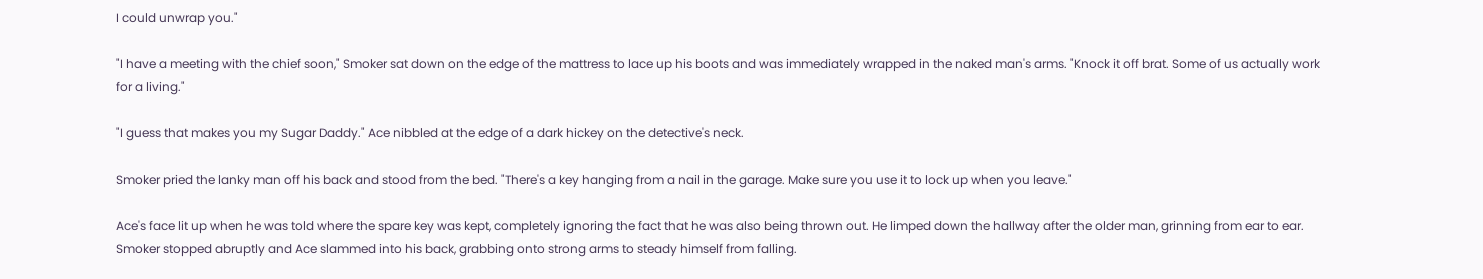I could unwrap you."

"I have a meeting with the chief soon," Smoker sat down on the edge of the mattress to lace up his boots and was immediately wrapped in the naked man's arms. "Knock it off brat. Some of us actually work for a living."

"I guess that makes you my Sugar Daddy." Ace nibbled at the edge of a dark hickey on the detective's neck.

Smoker pried the lanky man off his back and stood from the bed. "There's a key hanging from a nail in the garage. Make sure you use it to lock up when you leave."

Ace's face lit up when he was told where the spare key was kept, completely ignoring the fact that he was also being thrown out. He limped down the hallway after the older man, grinning from ear to ear. Smoker stopped abruptly and Ace slammed into his back, grabbing onto strong arms to steady himself from falling.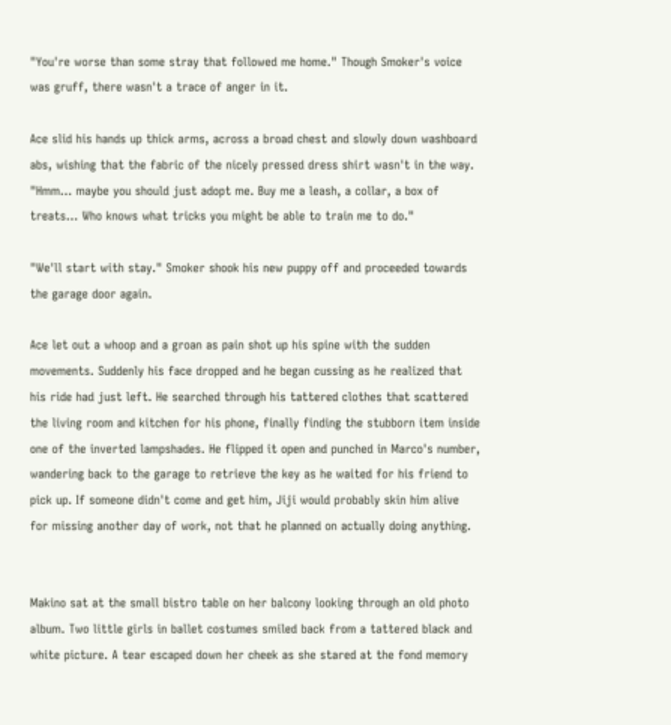"You're worse than some stray that followed me home." Though Smoker's voice was gruff, there wasn't a trace of anger in it.

Ace slid his hands up thick arms, across a broad chest and slowly down washboard abs, wishing that the fabric of the nicely pressed dress shirt wasn't in the way. "Hmm… maybe you should just adopt me. Buy me a leash, a collar, a box of treats… Who knows what tricks you might be able to train me to do."

"We'll start with stay." Smoker shook his new puppy off and proceeded towards the garage door again.

Ace let out a whoop and a groan as pain shot up his spine with the sudden movements. Suddenly his face dropped and he began cussing as he realized that his ride had just left. He searched through his tattered clothes that scattered the living room and kitchen for his phone, finally finding the stubborn item inside one of the inverted lampshades. He flipped it open and punched in Marco's number, wandering back to the garage to retrieve the key as he waited for his friend to pick up. If someone didn't come and get him, Jiji would probably skin him alive for missing another day of work, not that he planned on actually doing anything.


Makino sat at the small bistro table on her balcony looking through an old photo album. Two little girls in ballet costumes smiled back from a tattered black and white picture. A tear escaped down her cheek as she stared at the fond memory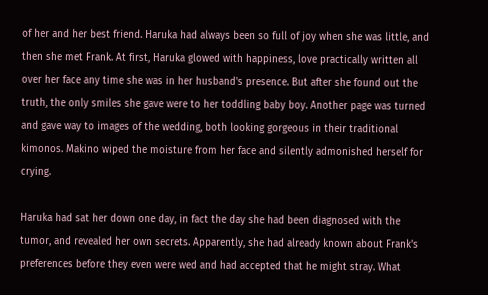of her and her best friend. Haruka had always been so full of joy when she was little, and then she met Frank. At first, Haruka glowed with happiness, love practically written all over her face any time she was in her husband's presence. But after she found out the truth, the only smiles she gave were to her toddling baby boy. Another page was turned and gave way to images of the wedding, both looking gorgeous in their traditional kimonos. Makino wiped the moisture from her face and silently admonished herself for crying.

Haruka had sat her down one day, in fact the day she had been diagnosed with the tumor, and revealed her own secrets. Apparently, she had already known about Frank's preferences before they even were wed and had accepted that he might stray. What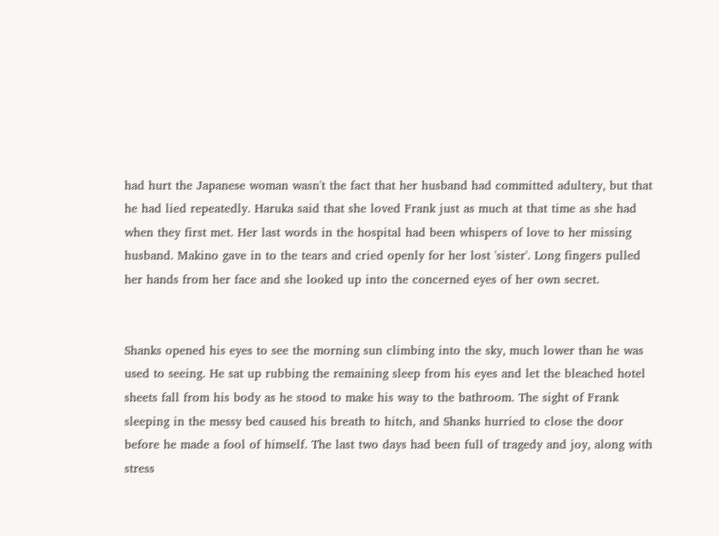had hurt the Japanese woman wasn't the fact that her husband had committed adultery, but that he had lied repeatedly. Haruka said that she loved Frank just as much at that time as she had when they first met. Her last words in the hospital had been whispers of love to her missing husband. Makino gave in to the tears and cried openly for her lost 'sister'. Long fingers pulled her hands from her face and she looked up into the concerned eyes of her own secret.


Shanks opened his eyes to see the morning sun climbing into the sky, much lower than he was used to seeing. He sat up rubbing the remaining sleep from his eyes and let the bleached hotel sheets fall from his body as he stood to make his way to the bathroom. The sight of Frank sleeping in the messy bed caused his breath to hitch, and Shanks hurried to close the door before he made a fool of himself. The last two days had been full of tragedy and joy, along with stress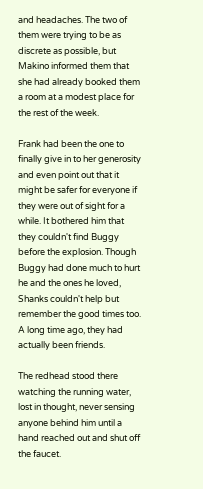and headaches. The two of them were trying to be as discrete as possible, but Makino informed them that she had already booked them a room at a modest place for the rest of the week.

Frank had been the one to finally give in to her generosity and even point out that it might be safer for everyone if they were out of sight for a while. It bothered him that they couldn't find Buggy before the explosion. Though Buggy had done much to hurt he and the ones he loved, Shanks couldn't help but remember the good times too. A long time ago, they had actually been friends.

The redhead stood there watching the running water, lost in thought, never sensing anyone behind him until a hand reached out and shut off the faucet.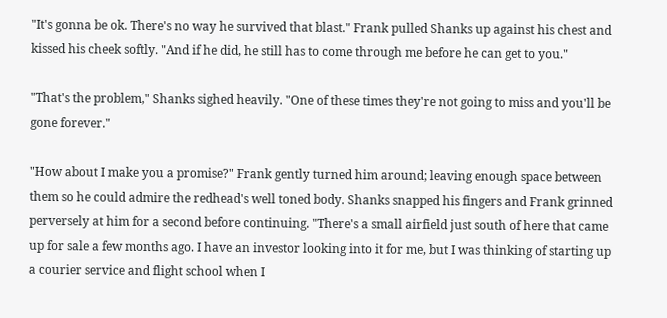"It's gonna be ok. There's no way he survived that blast." Frank pulled Shanks up against his chest and kissed his cheek softly. "And if he did, he still has to come through me before he can get to you."

"That's the problem," Shanks sighed heavily. "One of these times they're not going to miss and you'll be gone forever."

"How about I make you a promise?" Frank gently turned him around; leaving enough space between them so he could admire the redhead's well toned body. Shanks snapped his fingers and Frank grinned perversely at him for a second before continuing. "There's a small airfield just south of here that came up for sale a few months ago. I have an investor looking into it for me, but I was thinking of starting up a courier service and flight school when I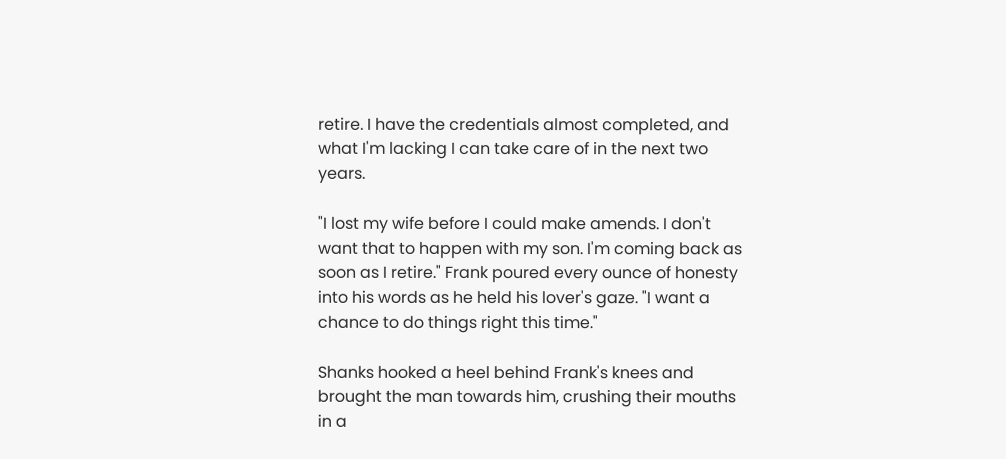retire. I have the credentials almost completed, and what I'm lacking I can take care of in the next two years.

"I lost my wife before I could make amends. I don't want that to happen with my son. I'm coming back as soon as I retire." Frank poured every ounce of honesty into his words as he held his lover's gaze. "I want a chance to do things right this time."

Shanks hooked a heel behind Frank's knees and brought the man towards him, crushing their mouths in a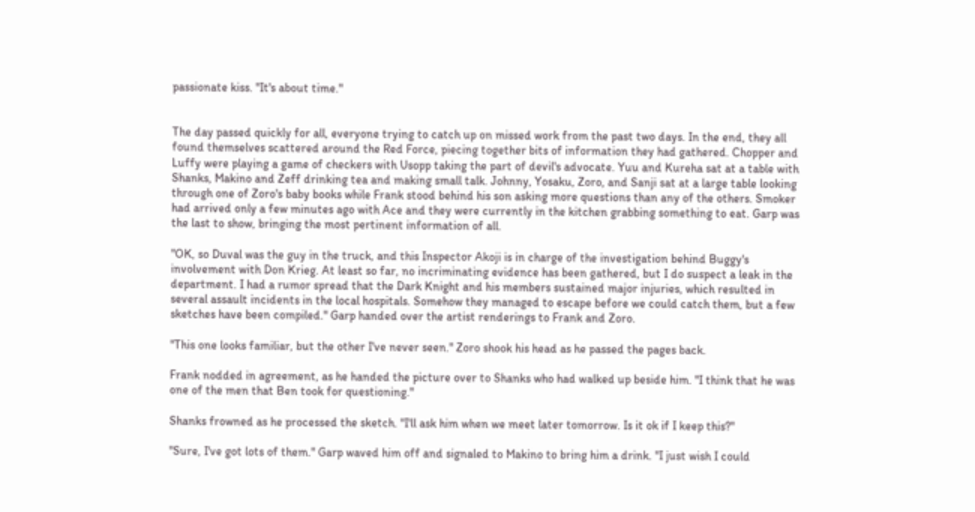passionate kiss. "It's about time."


The day passed quickly for all, everyone trying to catch up on missed work from the past two days. In the end, they all found themselves scattered around the Red Force, piecing together bits of information they had gathered. Chopper and Luffy were playing a game of checkers with Usopp taking the part of devil's advocate. Yuu and Kureha sat at a table with Shanks, Makino and Zeff drinking tea and making small talk. Johnny, Yosaku, Zoro, and Sanji sat at a large table looking through one of Zoro's baby books while Frank stood behind his son asking more questions than any of the others. Smoker had arrived only a few minutes ago with Ace and they were currently in the kitchen grabbing something to eat. Garp was the last to show, bringing the most pertinent information of all.

"OK, so Duval was the guy in the truck, and this Inspector Akoji is in charge of the investigation behind Buggy's involvement with Don Krieg. At least so far, no incriminating evidence has been gathered, but I do suspect a leak in the department. I had a rumor spread that the Dark Knight and his members sustained major injuries, which resulted in several assault incidents in the local hospitals. Somehow they managed to escape before we could catch them, but a few sketches have been compiled." Garp handed over the artist renderings to Frank and Zoro.

"This one looks familiar, but the other I've never seen." Zoro shook his head as he passed the pages back.

Frank nodded in agreement, as he handed the picture over to Shanks who had walked up beside him. "I think that he was one of the men that Ben took for questioning."

Shanks frowned as he processed the sketch. "I'll ask him when we meet later tomorrow. Is it ok if I keep this?"

"Sure, I've got lots of them." Garp waved him off and signaled to Makino to bring him a drink. "I just wish I could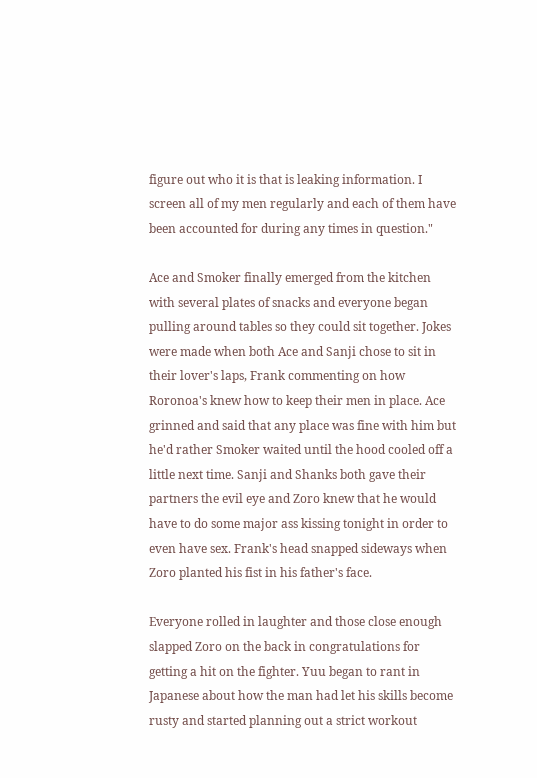figure out who it is that is leaking information. I screen all of my men regularly and each of them have been accounted for during any times in question."

Ace and Smoker finally emerged from the kitchen with several plates of snacks and everyone began pulling around tables so they could sit together. Jokes were made when both Ace and Sanji chose to sit in their lover's laps, Frank commenting on how Roronoa's knew how to keep their men in place. Ace grinned and said that any place was fine with him but he'd rather Smoker waited until the hood cooled off a little next time. Sanji and Shanks both gave their partners the evil eye and Zoro knew that he would have to do some major ass kissing tonight in order to even have sex. Frank's head snapped sideways when Zoro planted his fist in his father's face.

Everyone rolled in laughter and those close enough slapped Zoro on the back in congratulations for getting a hit on the fighter. Yuu began to rant in Japanese about how the man had let his skills become rusty and started planning out a strict workout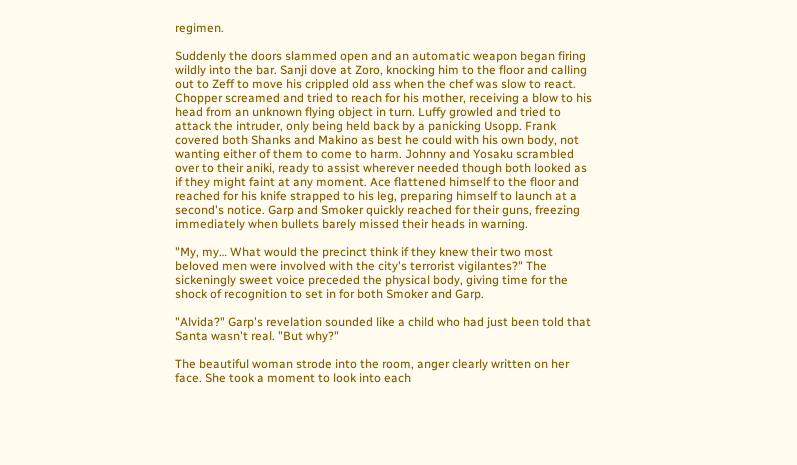regimen.

Suddenly the doors slammed open and an automatic weapon began firing wildly into the bar. Sanji dove at Zoro, knocking him to the floor and calling out to Zeff to move his crippled old ass when the chef was slow to react. Chopper screamed and tried to reach for his mother, receiving a blow to his head from an unknown flying object in turn. Luffy growled and tried to attack the intruder, only being held back by a panicking Usopp. Frank covered both Shanks and Makino as best he could with his own body, not wanting either of them to come to harm. Johnny and Yosaku scrambled over to their aniki, ready to assist wherever needed though both looked as if they might faint at any moment. Ace flattened himself to the floor and reached for his knife strapped to his leg, preparing himself to launch at a second's notice. Garp and Smoker quickly reached for their guns, freezing immediately when bullets barely missed their heads in warning.

"My, my… What would the precinct think if they knew their two most beloved men were involved with the city's terrorist vigilantes?" The sickeningly sweet voice preceded the physical body, giving time for the shock of recognition to set in for both Smoker and Garp.

"Alvida?" Garp's revelation sounded like a child who had just been told that Santa wasn't real. "But why?"

The beautiful woman strode into the room, anger clearly written on her face. She took a moment to look into each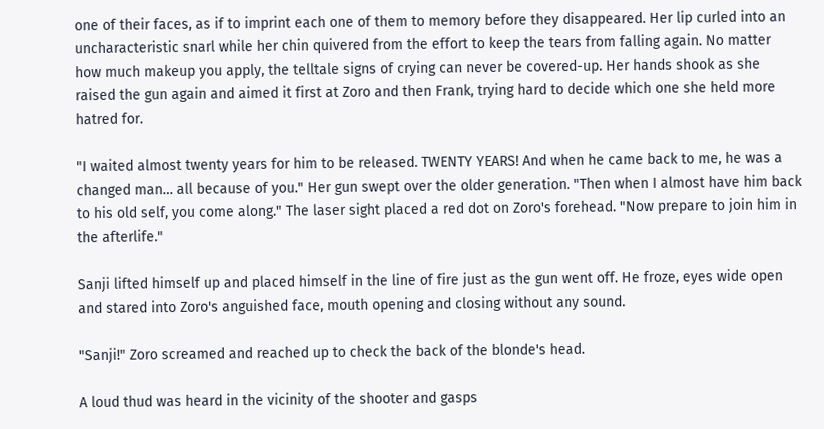one of their faces, as if to imprint each one of them to memory before they disappeared. Her lip curled into an uncharacteristic snarl while her chin quivered from the effort to keep the tears from falling again. No matter how much makeup you apply, the telltale signs of crying can never be covered-up. Her hands shook as she raised the gun again and aimed it first at Zoro and then Frank, trying hard to decide which one she held more hatred for.

"I waited almost twenty years for him to be released. TWENTY YEARS! And when he came back to me, he was a changed man… all because of you." Her gun swept over the older generation. "Then when I almost have him back to his old self, you come along." The laser sight placed a red dot on Zoro's forehead. "Now prepare to join him in the afterlife."

Sanji lifted himself up and placed himself in the line of fire just as the gun went off. He froze, eyes wide open and stared into Zoro's anguished face, mouth opening and closing without any sound.

"Sanji!" Zoro screamed and reached up to check the back of the blonde's head.

A loud thud was heard in the vicinity of the shooter and gasps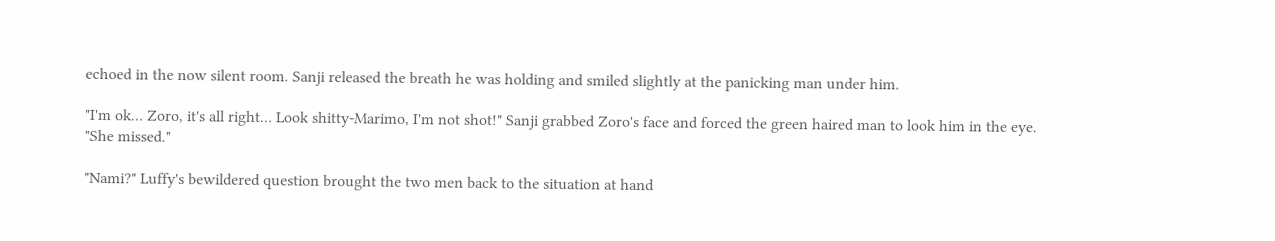echoed in the now silent room. Sanji released the breath he was holding and smiled slightly at the panicking man under him.

"I'm ok… Zoro, it's all right… Look shitty-Marimo, I'm not shot!" Sanji grabbed Zoro's face and forced the green haired man to look him in the eye. "She missed."

"Nami?" Luffy's bewildered question brought the two men back to the situation at hand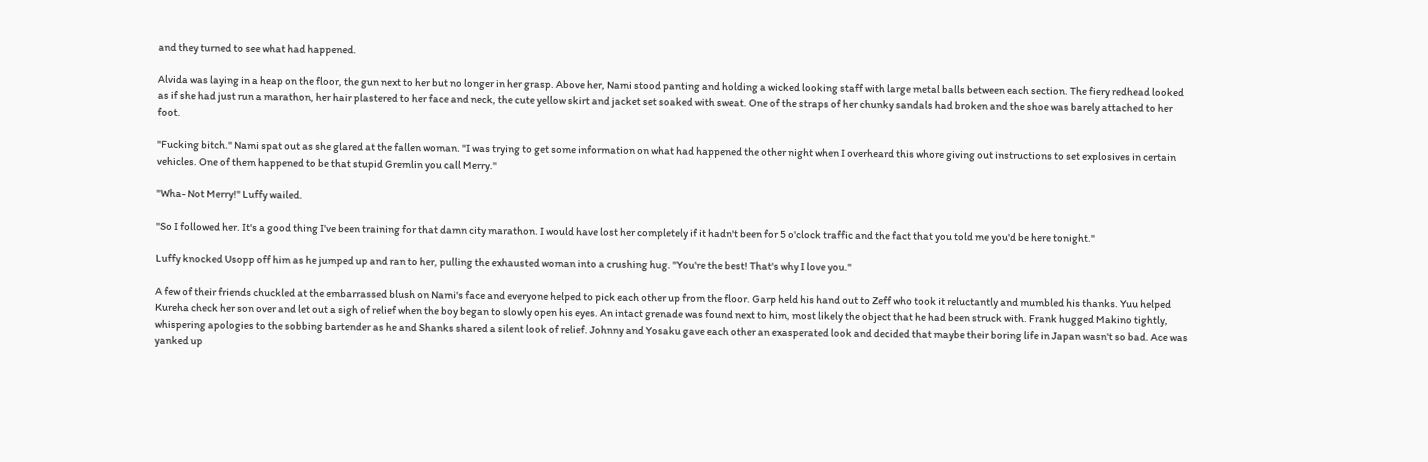and they turned to see what had happened.

Alvida was laying in a heap on the floor, the gun next to her but no longer in her grasp. Above her, Nami stood panting and holding a wicked looking staff with large metal balls between each section. The fiery redhead looked as if she had just run a marathon, her hair plastered to her face and neck, the cute yellow skirt and jacket set soaked with sweat. One of the straps of her chunky sandals had broken and the shoe was barely attached to her foot.

"Fucking bitch." Nami spat out as she glared at the fallen woman. "I was trying to get some information on what had happened the other night when I overheard this whore giving out instructions to set explosives in certain vehicles. One of them happened to be that stupid Gremlin you call Merry."

"Wha- Not Merry!" Luffy wailed.

"So I followed her. It's a good thing I've been training for that damn city marathon. I would have lost her completely if it hadn't been for 5 o'clock traffic and the fact that you told me you'd be here tonight."

Luffy knocked Usopp off him as he jumped up and ran to her, pulling the exhausted woman into a crushing hug. "You're the best! That's why I love you."

A few of their friends chuckled at the embarrassed blush on Nami's face and everyone helped to pick each other up from the floor. Garp held his hand out to Zeff who took it reluctantly and mumbled his thanks. Yuu helped Kureha check her son over and let out a sigh of relief when the boy began to slowly open his eyes. An intact grenade was found next to him, most likely the object that he had been struck with. Frank hugged Makino tightly, whispering apologies to the sobbing bartender as he and Shanks shared a silent look of relief. Johnny and Yosaku gave each other an exasperated look and decided that maybe their boring life in Japan wasn't so bad. Ace was yanked up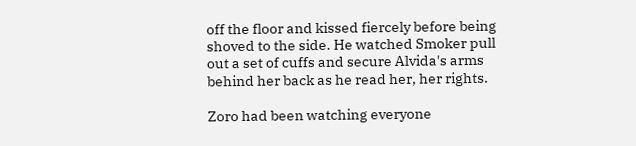off the floor and kissed fiercely before being shoved to the side. He watched Smoker pull out a set of cuffs and secure Alvida's arms behind her back as he read her, her rights.

Zoro had been watching everyone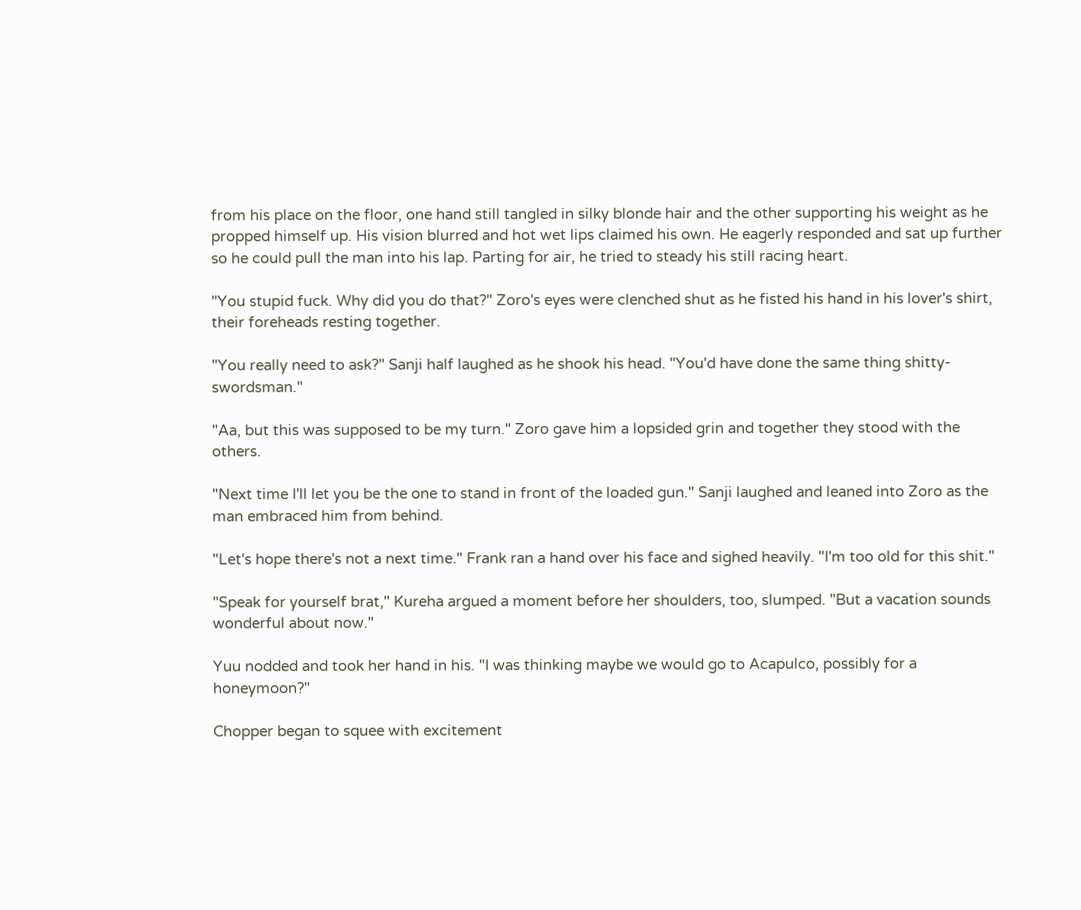from his place on the floor, one hand still tangled in silky blonde hair and the other supporting his weight as he propped himself up. His vision blurred and hot wet lips claimed his own. He eagerly responded and sat up further so he could pull the man into his lap. Parting for air, he tried to steady his still racing heart.

"You stupid fuck. Why did you do that?" Zoro's eyes were clenched shut as he fisted his hand in his lover's shirt, their foreheads resting together.

"You really need to ask?" Sanji half laughed as he shook his head. "You'd have done the same thing shitty-swordsman."

"Aa, but this was supposed to be my turn." Zoro gave him a lopsided grin and together they stood with the others.

"Next time I'll let you be the one to stand in front of the loaded gun." Sanji laughed and leaned into Zoro as the man embraced him from behind.

"Let's hope there's not a next time." Frank ran a hand over his face and sighed heavily. "I'm too old for this shit."

"Speak for yourself brat," Kureha argued a moment before her shoulders, too, slumped. "But a vacation sounds wonderful about now."

Yuu nodded and took her hand in his. "I was thinking maybe we would go to Acapulco, possibly for a honeymoon?"

Chopper began to squee with excitement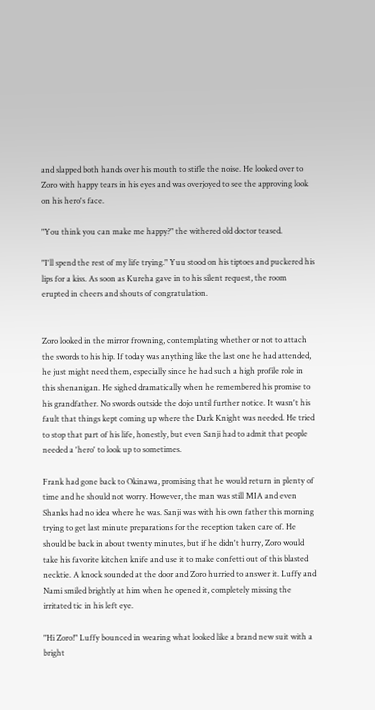and slapped both hands over his mouth to stifle the noise. He looked over to Zoro with happy tears in his eyes and was overjoyed to see the approving look on his hero's face.

"You think you can make me happy?" the withered old doctor teased.

"I'll spend the rest of my life trying." Yuu stood on his tiptoes and puckered his lips for a kiss. As soon as Kureha gave in to his silent request, the room erupted in cheers and shouts of congratulation.


Zoro looked in the mirror frowning, contemplating whether or not to attach the swords to his hip. If today was anything like the last one he had attended, he just might need them, especially since he had such a high profile role in this shenanigan. He sighed dramatically when he remembered his promise to his grandfather. No swords outside the dojo until further notice. It wasn't his fault that things kept coming up where the Dark Knight was needed. He tried to stop that part of his life, honestly, but even Sanji had to admit that people needed a 'hero' to look up to sometimes.

Frank had gone back to Okinawa, promising that he would return in plenty of time and he should not worry. However, the man was still MIA and even Shanks had no idea where he was. Sanji was with his own father this morning trying to get last minute preparations for the reception taken care of. He should be back in about twenty minutes, but if he didn't hurry, Zoro would take his favorite kitchen knife and use it to make confetti out of this blasted necktie. A knock sounded at the door and Zoro hurried to answer it. Luffy and Nami smiled brightly at him when he opened it, completely missing the irritated tic in his left eye.

"Hi Zoro!" Luffy bounced in wearing what looked like a brand new suit with a bright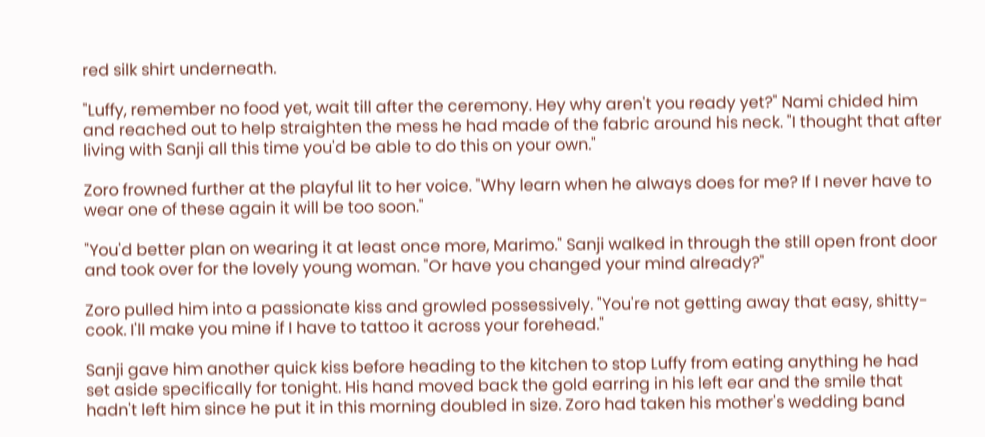red silk shirt underneath.

"Luffy, remember no food yet, wait till after the ceremony. Hey why aren't you ready yet?" Nami chided him and reached out to help straighten the mess he had made of the fabric around his neck. "I thought that after living with Sanji all this time you'd be able to do this on your own."

Zoro frowned further at the playful lit to her voice. "Why learn when he always does for me? If I never have to wear one of these again it will be too soon."

"You'd better plan on wearing it at least once more, Marimo." Sanji walked in through the still open front door and took over for the lovely young woman. "Or have you changed your mind already?"

Zoro pulled him into a passionate kiss and growled possessively. "You're not getting away that easy, shitty-cook. I'll make you mine if I have to tattoo it across your forehead."

Sanji gave him another quick kiss before heading to the kitchen to stop Luffy from eating anything he had set aside specifically for tonight. His hand moved back the gold earring in his left ear and the smile that hadn't left him since he put it in this morning doubled in size. Zoro had taken his mother's wedding band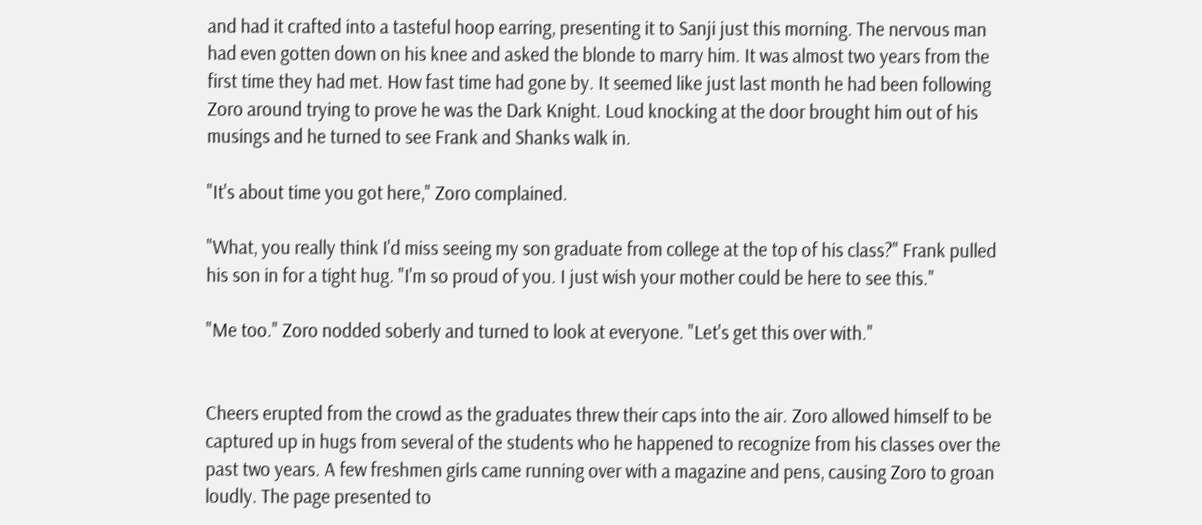and had it crafted into a tasteful hoop earring, presenting it to Sanji just this morning. The nervous man had even gotten down on his knee and asked the blonde to marry him. It was almost two years from the first time they had met. How fast time had gone by. It seemed like just last month he had been following Zoro around trying to prove he was the Dark Knight. Loud knocking at the door brought him out of his musings and he turned to see Frank and Shanks walk in.

"It's about time you got here," Zoro complained.

"What, you really think I'd miss seeing my son graduate from college at the top of his class?" Frank pulled his son in for a tight hug. "I'm so proud of you. I just wish your mother could be here to see this."

"Me too." Zoro nodded soberly and turned to look at everyone. "Let's get this over with."


Cheers erupted from the crowd as the graduates threw their caps into the air. Zoro allowed himself to be captured up in hugs from several of the students who he happened to recognize from his classes over the past two years. A few freshmen girls came running over with a magazine and pens, causing Zoro to groan loudly. The page presented to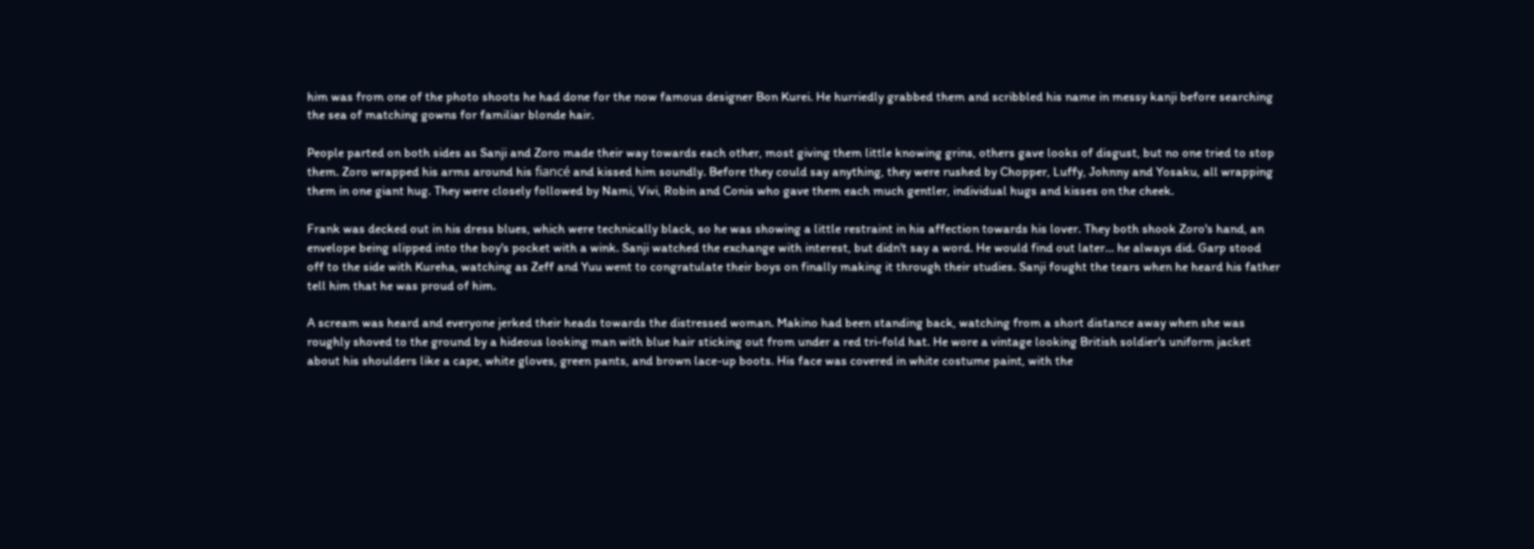him was from one of the photo shoots he had done for the now famous designer Bon Kurei. He hurriedly grabbed them and scribbled his name in messy kanji before searching the sea of matching gowns for familiar blonde hair.

People parted on both sides as Sanji and Zoro made their way towards each other, most giving them little knowing grins, others gave looks of disgust, but no one tried to stop them. Zoro wrapped his arms around his fiancé and kissed him soundly. Before they could say anything, they were rushed by Chopper, Luffy, Johnny and Yosaku, all wrapping them in one giant hug. They were closely followed by Nami, Vivi, Robin and Conis who gave them each much gentler, individual hugs and kisses on the cheek.

Frank was decked out in his dress blues, which were technically black, so he was showing a little restraint in his affection towards his lover. They both shook Zoro's hand, an envelope being slipped into the boy's pocket with a wink. Sanji watched the exchange with interest, but didn't say a word. He would find out later… he always did. Garp stood off to the side with Kureha, watching as Zeff and Yuu went to congratulate their boys on finally making it through their studies. Sanji fought the tears when he heard his father tell him that he was proud of him.

A scream was heard and everyone jerked their heads towards the distressed woman. Makino had been standing back, watching from a short distance away when she was roughly shoved to the ground by a hideous looking man with blue hair sticking out from under a red tri-fold hat. He wore a vintage looking British soldier's uniform jacket about his shoulders like a cape, white gloves, green pants, and brown lace-up boots. His face was covered in white costume paint, with the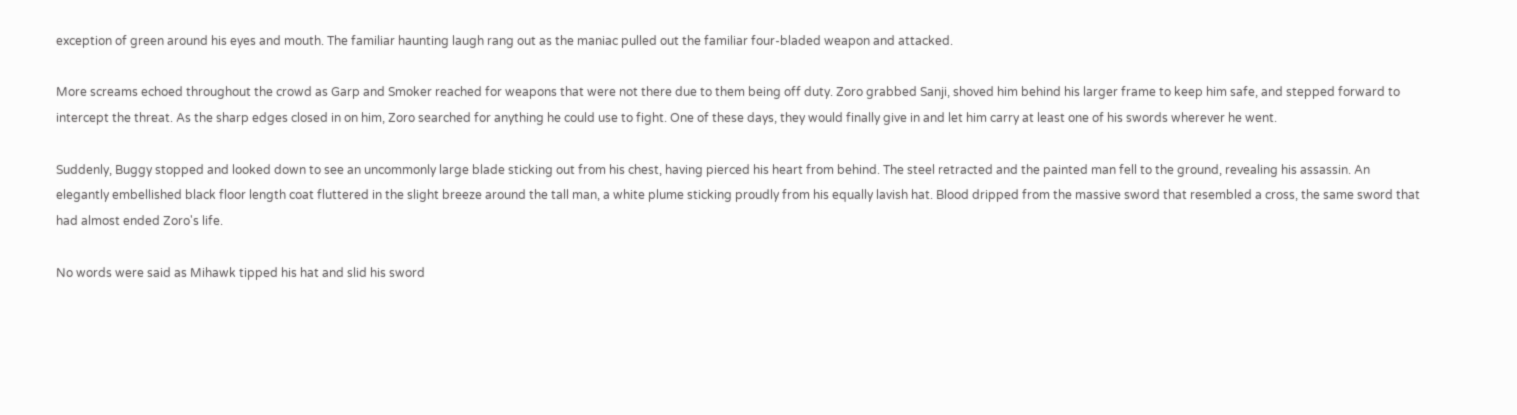exception of green around his eyes and mouth. The familiar haunting laugh rang out as the maniac pulled out the familiar four-bladed weapon and attacked.

More screams echoed throughout the crowd as Garp and Smoker reached for weapons that were not there due to them being off duty. Zoro grabbed Sanji, shoved him behind his larger frame to keep him safe, and stepped forward to intercept the threat. As the sharp edges closed in on him, Zoro searched for anything he could use to fight. One of these days, they would finally give in and let him carry at least one of his swords wherever he went.

Suddenly, Buggy stopped and looked down to see an uncommonly large blade sticking out from his chest, having pierced his heart from behind. The steel retracted and the painted man fell to the ground, revealing his assassin. An elegantly embellished black floor length coat fluttered in the slight breeze around the tall man, a white plume sticking proudly from his equally lavish hat. Blood dripped from the massive sword that resembled a cross, the same sword that had almost ended Zoro's life.

No words were said as Mihawk tipped his hat and slid his sword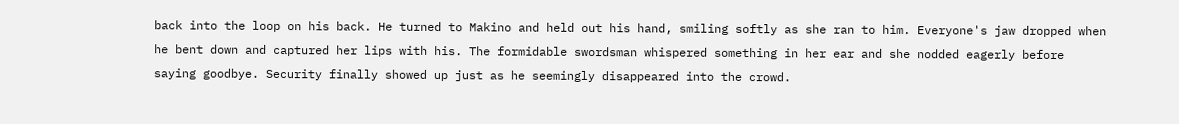back into the loop on his back. He turned to Makino and held out his hand, smiling softly as she ran to him. Everyone's jaw dropped when he bent down and captured her lips with his. The formidable swordsman whispered something in her ear and she nodded eagerly before saying goodbye. Security finally showed up just as he seemingly disappeared into the crowd.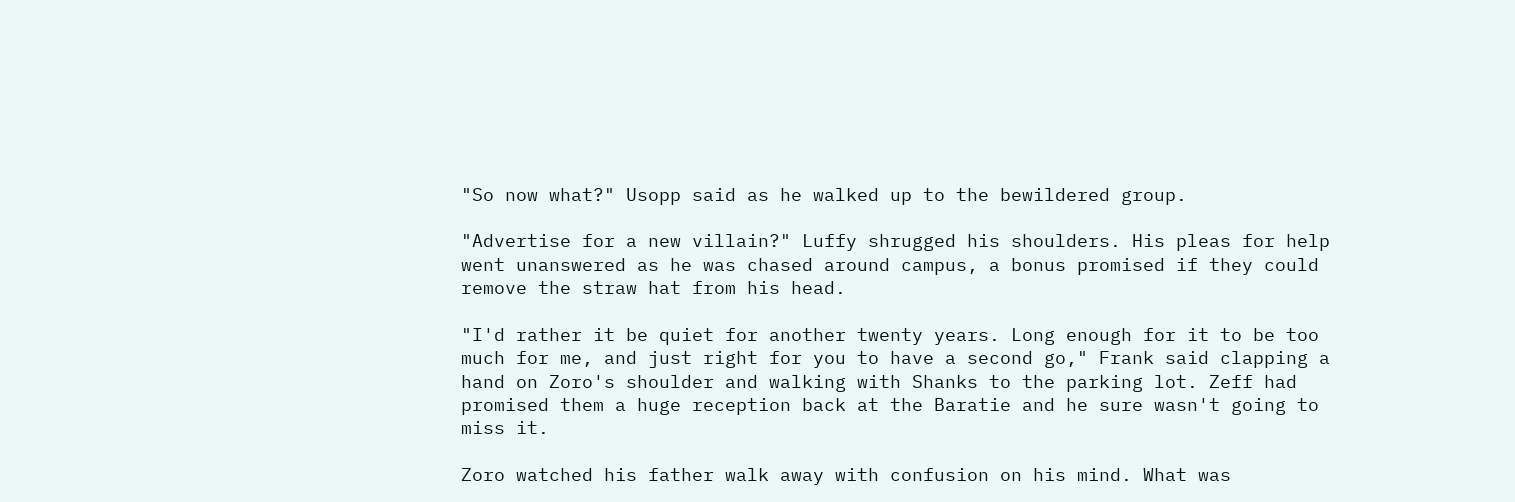"So now what?" Usopp said as he walked up to the bewildered group.

"Advertise for a new villain?" Luffy shrugged his shoulders. His pleas for help went unanswered as he was chased around campus, a bonus promised if they could remove the straw hat from his head.

"I'd rather it be quiet for another twenty years. Long enough for it to be too much for me, and just right for you to have a second go," Frank said clapping a hand on Zoro's shoulder and walking with Shanks to the parking lot. Zeff had promised them a huge reception back at the Baratie and he sure wasn't going to miss it.

Zoro watched his father walk away with confusion on his mind. What was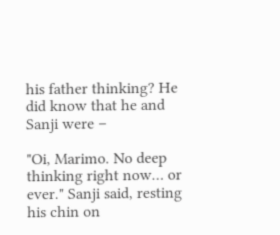his father thinking? He did know that he and Sanji were –

"Oi, Marimo. No deep thinking right now… or ever." Sanji said, resting his chin on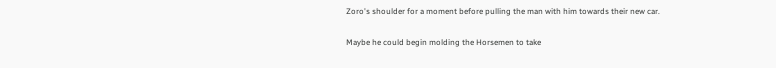Zoro's shoulder for a moment before pulling the man with him towards their new car.

Maybe he could begin molding the Horsemen to take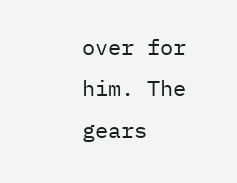over for him. The gears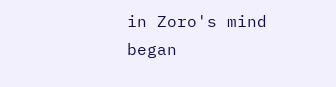in Zoro's mind began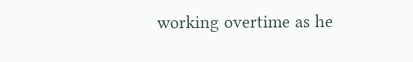working overtime as he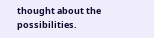thought about the possibilities.